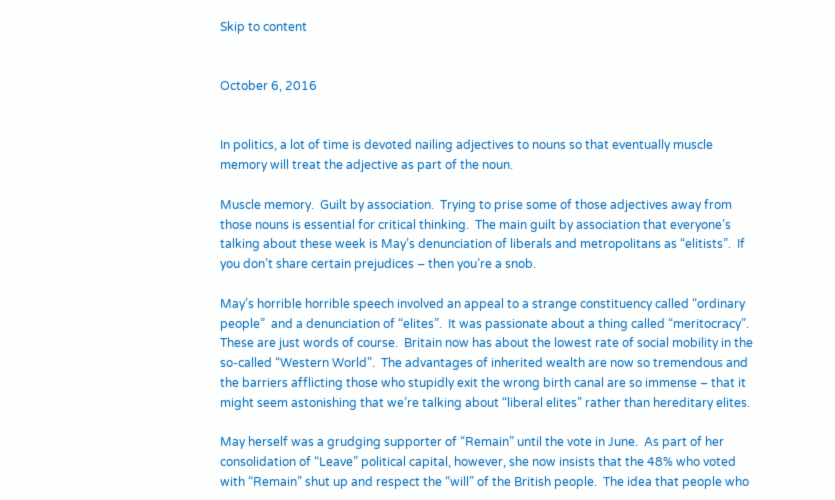Skip to content


October 6, 2016


In politics, a lot of time is devoted nailing adjectives to nouns so that eventually muscle memory will treat the adjective as part of the noun.

Muscle memory.  Guilt by association.  Trying to prise some of those adjectives away from those nouns is essential for critical thinking.  The main guilt by association that everyone’s talking about these week is May’s denunciation of liberals and metropolitans as “elitists”.  If you don’t share certain prejudices – then you’re a snob.

May’s horrible horrible speech involved an appeal to a strange constituency called “ordinary people”  and a denunciation of “elites”.  It was passionate about a thing called “meritocracy”.   These are just words of course.  Britain now has about the lowest rate of social mobility in the so-called “Western World”.  The advantages of inherited wealth are now so tremendous and the barriers afflicting those who stupidly exit the wrong birth canal are so immense – that it might seem astonishing that we’re talking about “liberal elites” rather than hereditary elites.

May herself was a grudging supporter of “Remain” until the vote in June.  As part of her consolidation of “Leave” political capital, however, she now insists that the 48% who voted with “Remain” shut up and respect the “will” of the British people.  The idea that people who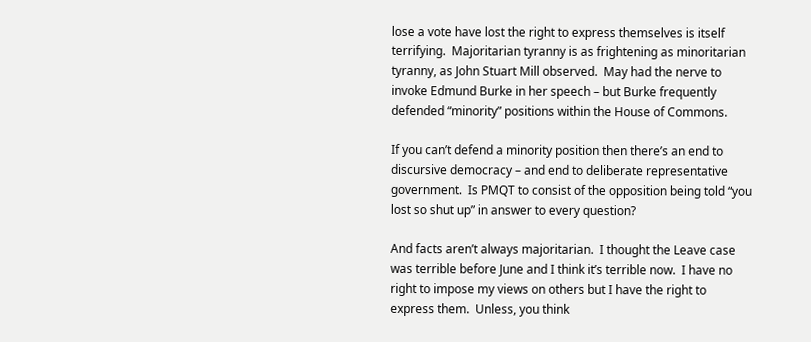lose a vote have lost the right to express themselves is itself terrifying.  Majoritarian tyranny is as frightening as minoritarian tyranny, as John Stuart Mill observed.  May had the nerve to invoke Edmund Burke in her speech – but Burke frequently defended “minority” positions within the House of Commons.

If you can’t defend a minority position then there’s an end to discursive democracy – and end to deliberate representative government.  Is PMQT to consist of the opposition being told “you lost so shut up” in answer to every question?

And facts aren’t always majoritarian.  I thought the Leave case was terrible before June and I think it’s terrible now.  I have no right to impose my views on others but I have the right to express them.  Unless, you think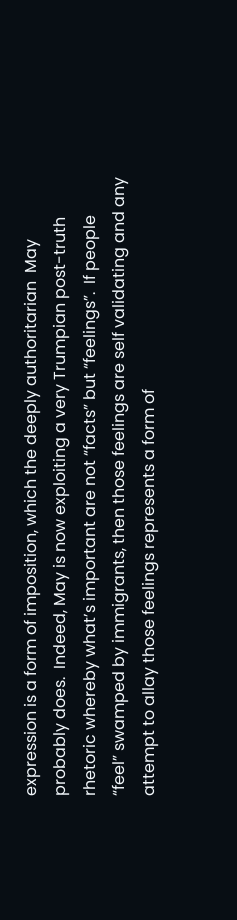expression is a form of imposition, which the deeply authoritarian  May probably does.  Indeed, May is now exploiting a very Trumpian post-truth rhetoric whereby what’s important are not “facts” but “feelings”.  If people “feel” swamped by immigrants, then those feelings are self validating and any attempt to allay those feelings represents a form of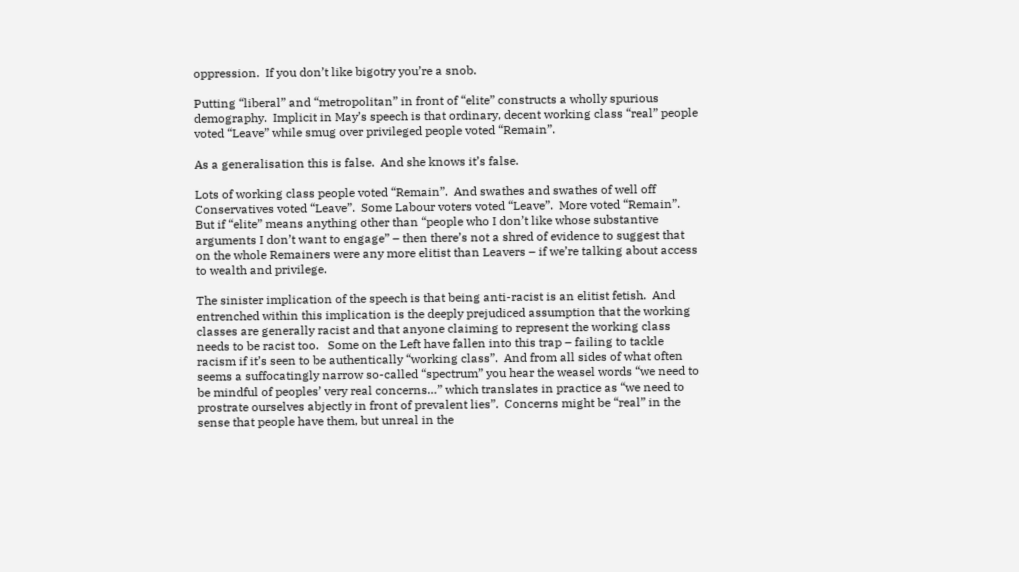oppression.  If you don’t like bigotry you’re a snob.

Putting “liberal” and “metropolitan” in front of “elite” constructs a wholly spurious demography.  Implicit in May’s speech is that ordinary, decent working class “real” people voted “Leave” while smug over privileged people voted “Remain”.

As a generalisation this is false.  And she knows it’s false.

Lots of working class people voted “Remain”.  And swathes and swathes of well off Conservatives voted “Leave”.  Some Labour voters voted “Leave”.  More voted “Remain”.  But if “elite” means anything other than “people who I don’t like whose substantive arguments I don’t want to engage” – then there’s not a shred of evidence to suggest that on the whole Remainers were any more elitist than Leavers – if we’re talking about access to wealth and privilege.

The sinister implication of the speech is that being anti-racist is an elitist fetish.  And entrenched within this implication is the deeply prejudiced assumption that the working classes are generally racist and that anyone claiming to represent the working class needs to be racist too.   Some on the Left have fallen into this trap – failing to tackle racism if it’s seen to be authentically “working class”.  And from all sides of what often seems a suffocatingly narrow so-called “spectrum” you hear the weasel words “we need to be mindful of peoples’ very real concerns…” which translates in practice as “we need to prostrate ourselves abjectly in front of prevalent lies”.  Concerns might be “real” in the sense that people have them, but unreal in the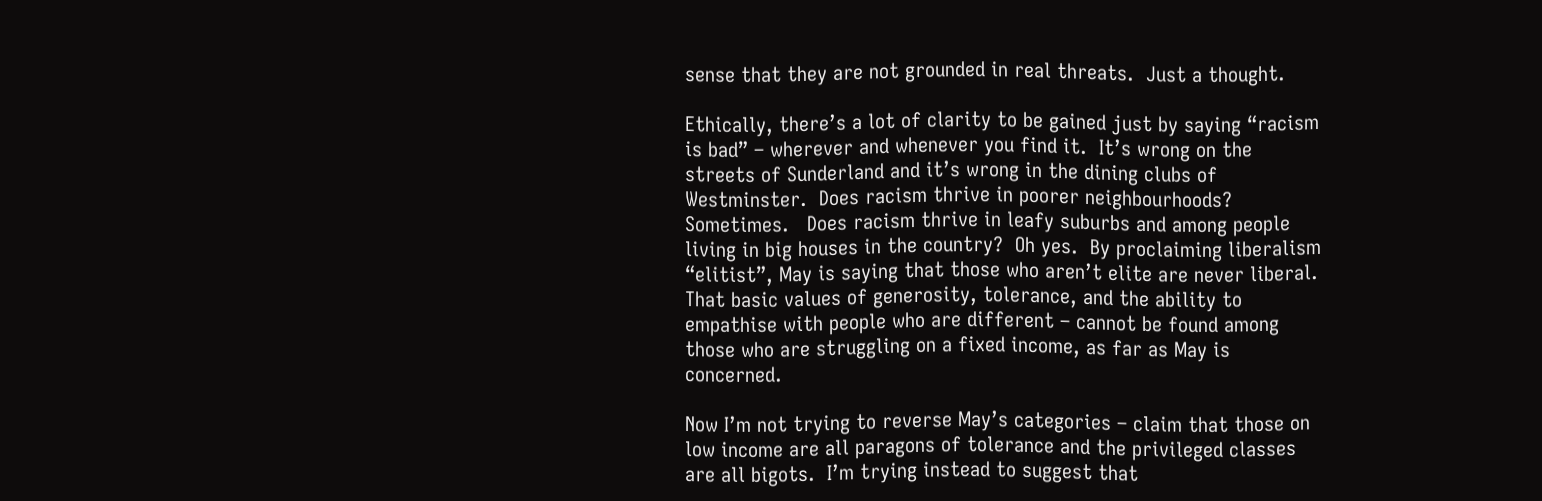sense that they are not grounded in real threats.  Just a thought.

Ethically, there’s a lot of clarity to be gained just by saying “racism is bad” – wherever and whenever you find it.  It’s wrong on the streets of Sunderland and it’s wrong in the dining clubs of Westminster.  Does racism thrive in poorer neighbourhoods?  Sometimes.   Does racism thrive in leafy suburbs and among people living in big houses in the country?  Oh yes.  By proclaiming liberalism “elitist”, May is saying that those who aren’t elite are never liberal.  That basic values of generosity, tolerance, and the ability to empathise with people who are different – cannot be found among those who are struggling on a fixed income, as far as May is concerned.

Now I’m not trying to reverse May’s categories – claim that those on low income are all paragons of tolerance and the privileged classes are all bigots.  I’m trying instead to suggest that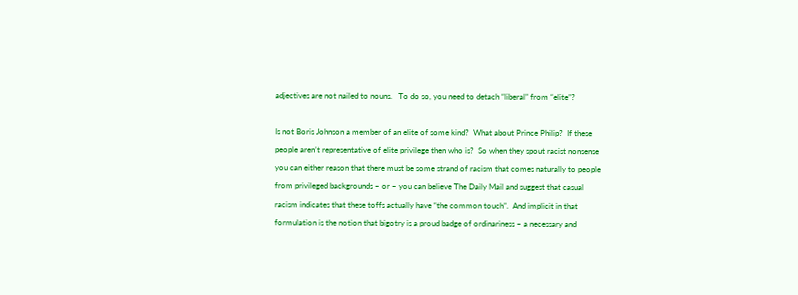adjectives are not nailed to nouns.   To do so, you need to detach “liberal” from “elite”?

Is not Boris Johnson a member of an elite of some kind?  What about Prince Philip?  If these people aren’t representative of elite privilege then who is?  So when they spout racist nonsense you can either reason that there must be some strand of racism that comes naturally to people from privileged backgrounds – or – you can believe The Daily Mail and suggest that casual racism indicates that these toffs actually have “the common touch”.  And implicit in that formulation is the notion that bigotry is a proud badge of ordinariness – a necessary and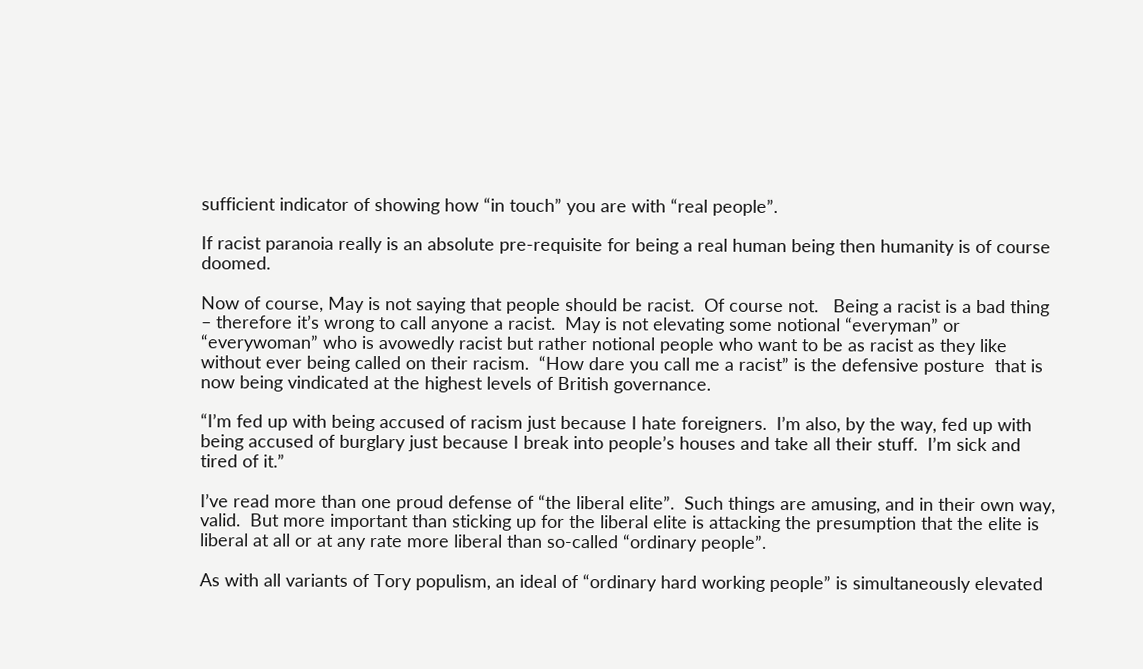sufficient indicator of showing how “in touch” you are with “real people”.

If racist paranoia really is an absolute pre-requisite for being a real human being then humanity is of course doomed.

Now of course, May is not saying that people should be racist.  Of course not.   Being a racist is a bad thing – therefore it’s wrong to call anyone a racist.  May is not elevating some notional “everyman” or “everywoman” who is avowedly racist but rather notional people who want to be as racist as they like without ever being called on their racism.  “How dare you call me a racist” is the defensive posture  that is now being vindicated at the highest levels of British governance.

“I’m fed up with being accused of racism just because I hate foreigners.  I’m also, by the way, fed up with being accused of burglary just because I break into people’s houses and take all their stuff.  I’m sick and tired of it.”

I’ve read more than one proud defense of “the liberal elite”.  Such things are amusing, and in their own way, valid.  But more important than sticking up for the liberal elite is attacking the presumption that the elite is liberal at all or at any rate more liberal than so-called “ordinary people”.

As with all variants of Tory populism, an ideal of “ordinary hard working people” is simultaneously elevated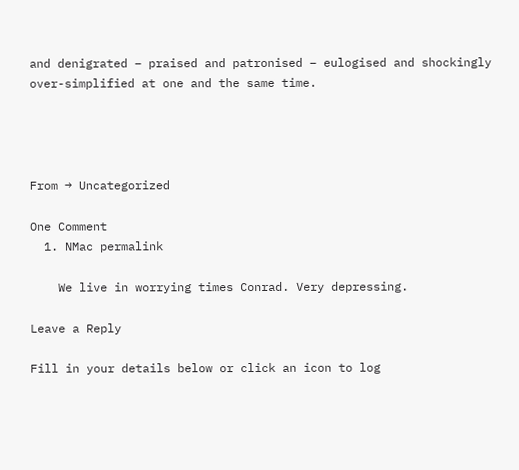and denigrated – praised and patronised – eulogised and shockingly over-simplified at one and the same time.




From → Uncategorized

One Comment
  1. NMac permalink

    We live in worrying times Conrad. Very depressing.

Leave a Reply

Fill in your details below or click an icon to log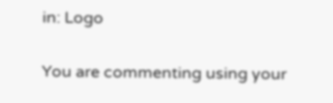in: Logo

You are commenting using your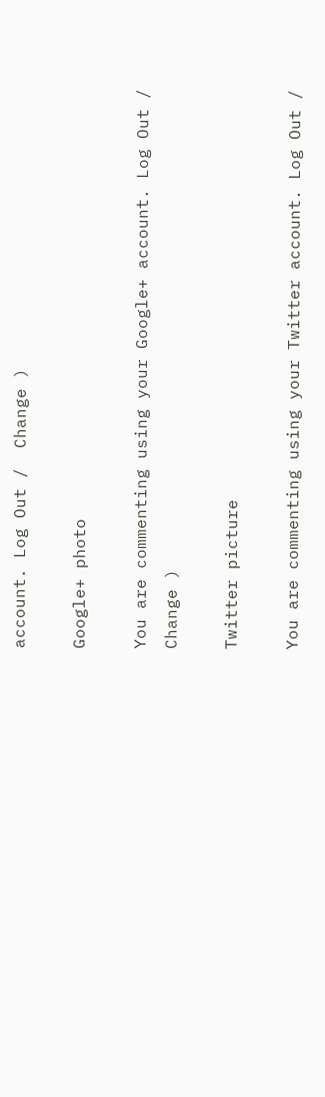account. Log Out /  Change )

Google+ photo

You are commenting using your Google+ account. Log Out /  Change )

Twitter picture

You are commenting using your Twitter account. Log Out /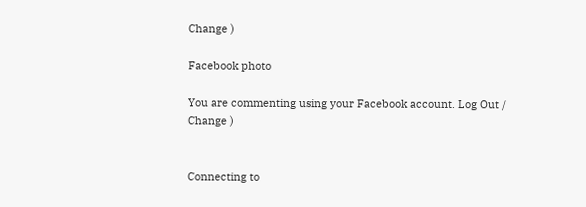Change )

Facebook photo

You are commenting using your Facebook account. Log Out /  Change )


Connecting to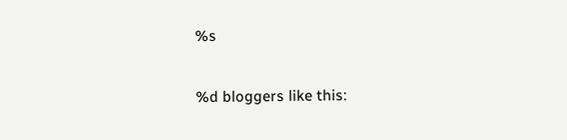%s

%d bloggers like this: